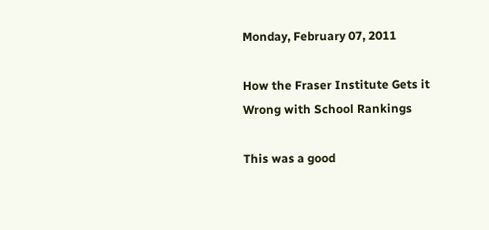Monday, February 07, 2011

How the Fraser Institute Gets it Wrong with School Rankings

This was a good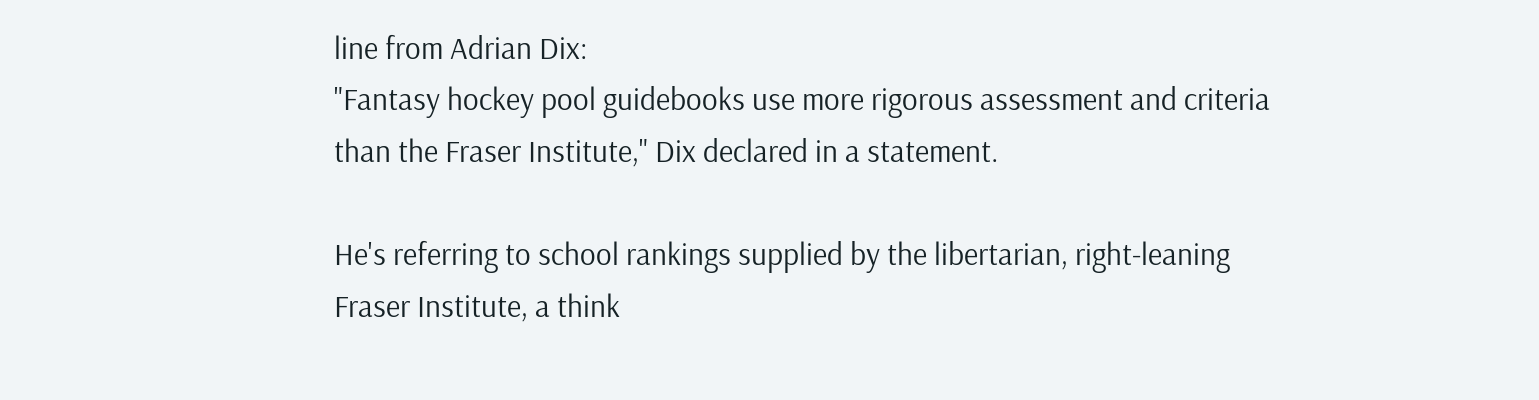line from Adrian Dix:
"Fantasy hockey pool guidebooks use more rigorous assessment and criteria than the Fraser Institute," Dix declared in a statement.

He's referring to school rankings supplied by the libertarian, right-leaning Fraser Institute, a think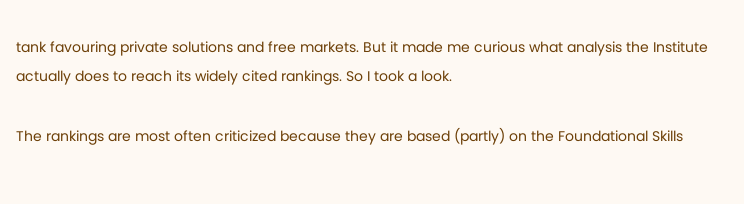tank favouring private solutions and free markets. But it made me curious what analysis the Institute actually does to reach its widely cited rankings. So I took a look.

The rankings are most often criticized because they are based (partly) on the Foundational Skills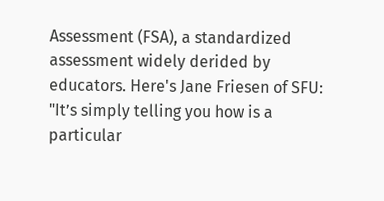Assessment (FSA), a standardized assessment widely derided by educators. Here's Jane Friesen of SFU:
"It’s simply telling you how is a particular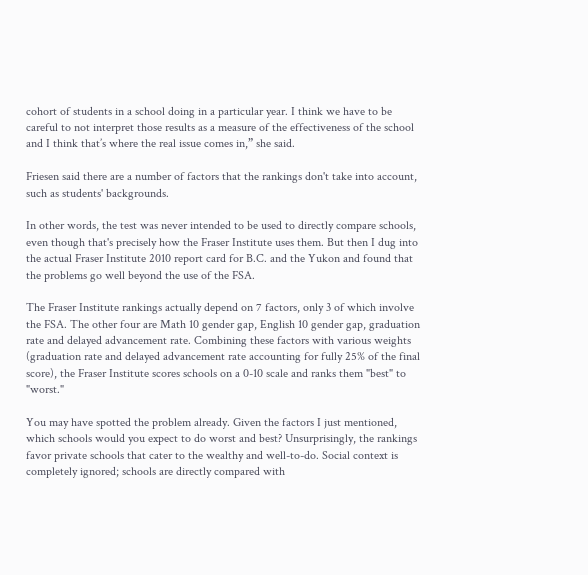cohort of students in a school doing in a particular year. I think we have to be careful to not interpret those results as a measure of the effectiveness of the school and I think that’s where the real issue comes in,” she said.

Friesen said there are a number of factors that the rankings don't take into account, such as students' backgrounds.

In other words, the test was never intended to be used to directly compare schools, even though that's precisely how the Fraser Institute uses them. But then I dug into the actual Fraser Institute 2010 report card for B.C. and the Yukon and found that the problems go well beyond the use of the FSA.

The Fraser Institute rankings actually depend on 7 factors, only 3 of which involve the FSA. The other four are Math 10 gender gap, English 10 gender gap, graduation rate and delayed advancement rate. Combining these factors with various weights (graduation rate and delayed advancement rate accounting for fully 25% of the final score), the Fraser Institute scores schools on a 0-10 scale and ranks them "best" to "worst."

You may have spotted the problem already. Given the factors I just mentioned, which schools would you expect to do worst and best? Unsurprisingly, the rankings favor private schools that cater to the wealthy and well-to-do. Social context is completely ignored; schools are directly compared with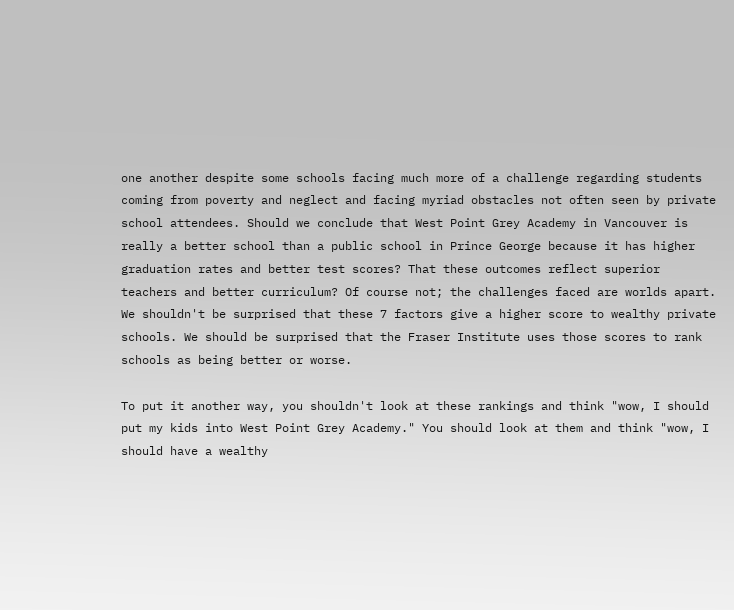one another despite some schools facing much more of a challenge regarding students coming from poverty and neglect and facing myriad obstacles not often seen by private school attendees. Should we conclude that West Point Grey Academy in Vancouver is really a better school than a public school in Prince George because it has higher graduation rates and better test scores? That these outcomes reflect superior teachers and better curriculum? Of course not; the challenges faced are worlds apart. We shouldn't be surprised that these 7 factors give a higher score to wealthy private schools. We should be surprised that the Fraser Institute uses those scores to rank schools as being better or worse.

To put it another way, you shouldn't look at these rankings and think "wow, I should put my kids into West Point Grey Academy." You should look at them and think "wow, I should have a wealthy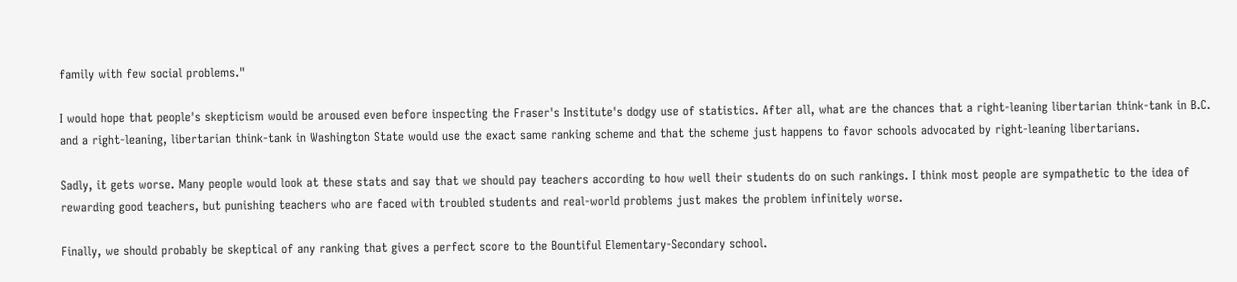family with few social problems."

I would hope that people's skepticism would be aroused even before inspecting the Fraser's Institute's dodgy use of statistics. After all, what are the chances that a right-leaning libertarian think-tank in B.C. and a right-leaning, libertarian think-tank in Washington State would use the exact same ranking scheme and that the scheme just happens to favor schools advocated by right-leaning libertarians.

Sadly, it gets worse. Many people would look at these stats and say that we should pay teachers according to how well their students do on such rankings. I think most people are sympathetic to the idea of rewarding good teachers, but punishing teachers who are faced with troubled students and real-world problems just makes the problem infinitely worse.

Finally, we should probably be skeptical of any ranking that gives a perfect score to the Bountiful Elementary-Secondary school.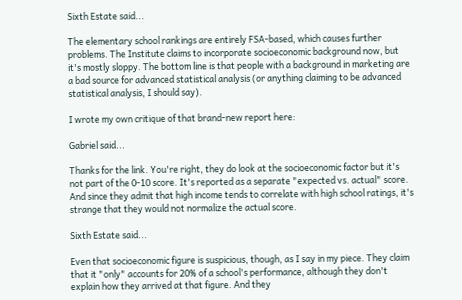Sixth Estate said...

The elementary school rankings are entirely FSA-based, which causes further problems. The Institute claims to incorporate socioeconomic background now, but it's mostly sloppy. The bottom line is that people with a background in marketing are a bad source for advanced statistical analysis (or anything claiming to be advanced statistical analysis, I should say).

I wrote my own critique of that brand-new report here:

Gabriel said...

Thanks for the link. You're right, they do look at the socioeconomic factor but it's not part of the 0-10 score. It's reported as a separate "expected vs. actual" score. And since they admit that high income tends to correlate with high school ratings, it's strange that they would not normalize the actual score.

Sixth Estate said...

Even that socioeconomic figure is suspicious, though, as I say in my piece. They claim that it "only" accounts for 20% of a school's performance, although they don't explain how they arrived at that figure. And they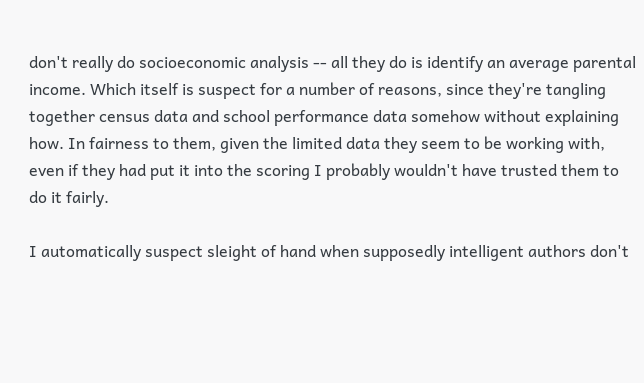don't really do socioeconomic analysis -- all they do is identify an average parental income. Which itself is suspect for a number of reasons, since they're tangling together census data and school performance data somehow without explaining how. In fairness to them, given the limited data they seem to be working with, even if they had put it into the scoring I probably wouldn't have trusted them to do it fairly.

I automatically suspect sleight of hand when supposedly intelligent authors don't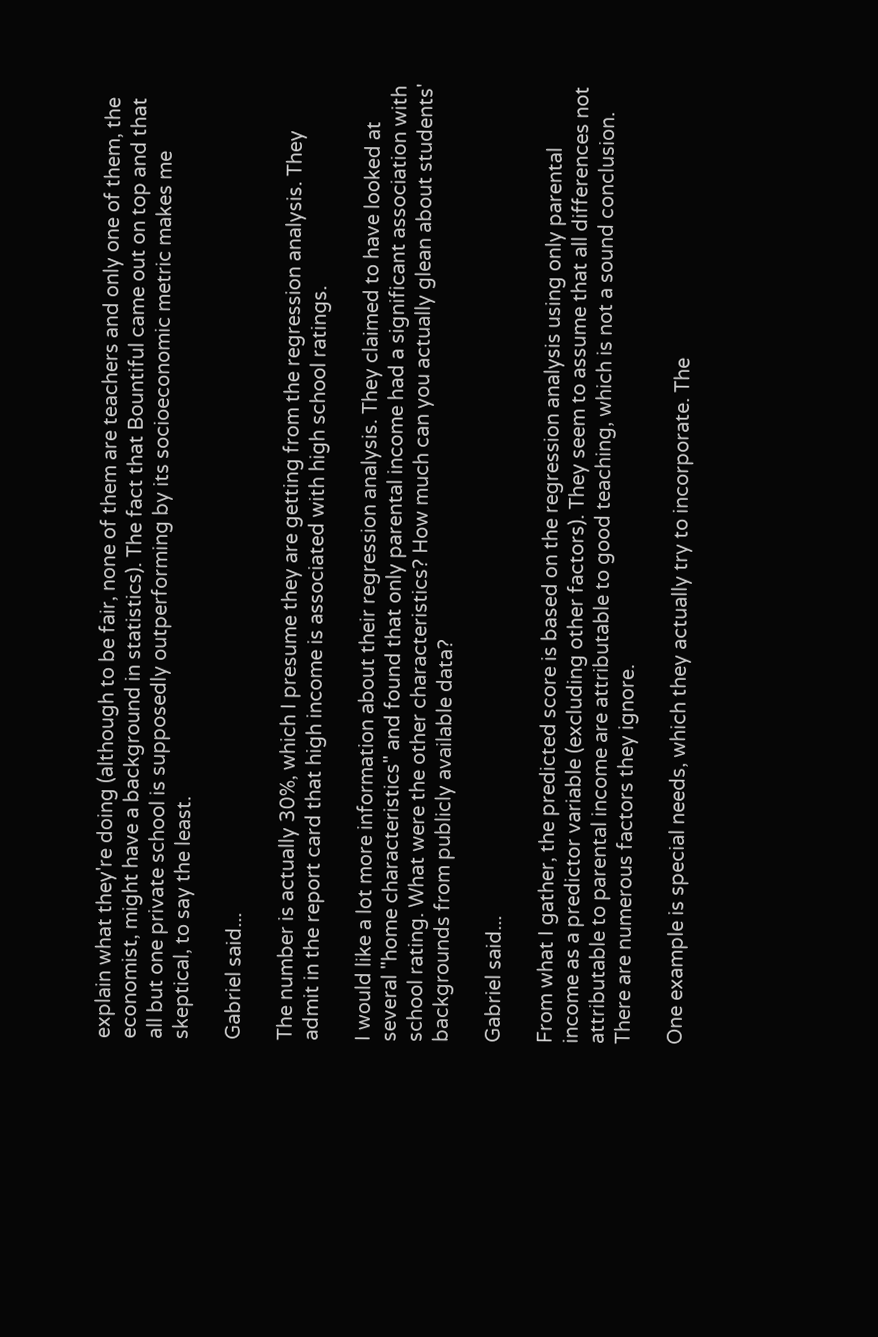explain what they're doing (although to be fair, none of them are teachers and only one of them, the economist, might have a background in statistics). The fact that Bountiful came out on top and that all but one private school is supposedly outperforming by its socioeconomic metric makes me skeptical, to say the least.

Gabriel said...

The number is actually 30%, which I presume they are getting from the regression analysis. They admit in the report card that high income is associated with high school ratings.

I would like a lot more information about their regression analysis. They claimed to have looked at several "home characteristics" and found that only parental income had a significant association with school rating. What were the other characteristics? How much can you actually glean about students' backgrounds from publicly available data?

Gabriel said...

From what I gather, the predicted score is based on the regression analysis using only parental income as a predictor variable (excluding other factors). They seem to assume that all differences not attributable to parental income are attributable to good teaching, which is not a sound conclusion. There are numerous factors they ignore.

One example is special needs, which they actually try to incorporate. The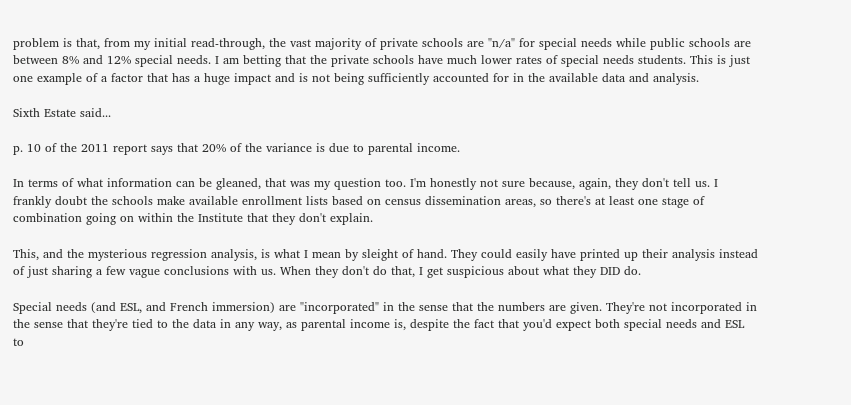problem is that, from my initial read-through, the vast majority of private schools are "n/a" for special needs while public schools are between 8% and 12% special needs. I am betting that the private schools have much lower rates of special needs students. This is just one example of a factor that has a huge impact and is not being sufficiently accounted for in the available data and analysis.

Sixth Estate said...

p. 10 of the 2011 report says that 20% of the variance is due to parental income.

In terms of what information can be gleaned, that was my question too. I'm honestly not sure because, again, they don't tell us. I frankly doubt the schools make available enrollment lists based on census dissemination areas, so there's at least one stage of combination going on within the Institute that they don't explain.

This, and the mysterious regression analysis, is what I mean by sleight of hand. They could easily have printed up their analysis instead of just sharing a few vague conclusions with us. When they don't do that, I get suspicious about what they DID do.

Special needs (and ESL, and French immersion) are "incorporated" in the sense that the numbers are given. They're not incorporated in the sense that they're tied to the data in any way, as parental income is, despite the fact that you'd expect both special needs and ESL to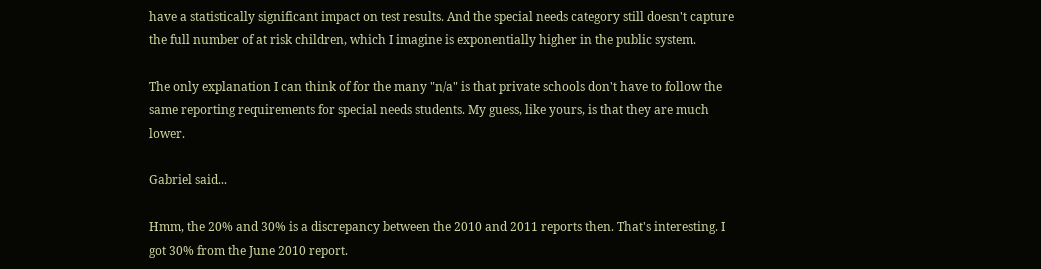have a statistically significant impact on test results. And the special needs category still doesn't capture the full number of at risk children, which I imagine is exponentially higher in the public system.

The only explanation I can think of for the many "n/a" is that private schools don't have to follow the same reporting requirements for special needs students. My guess, like yours, is that they are much lower.

Gabriel said...

Hmm, the 20% and 30% is a discrepancy between the 2010 and 2011 reports then. That's interesting. I got 30% from the June 2010 report.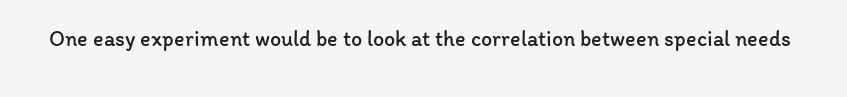One easy experiment would be to look at the correlation between special needs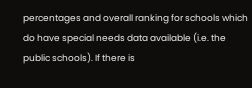percentages and overall ranking for schools which do have special needs data available (i.e. the public schools). If there is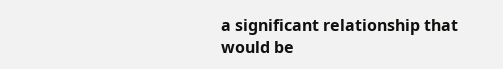a significant relationship that would be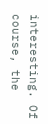interesting. Of course, the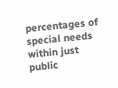percentages of special needs within just public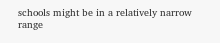schools might be in a relatively narrow range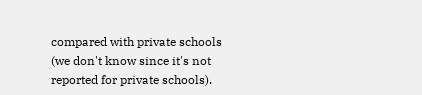compared with private schools (we don't know since it's not reported for private schools).